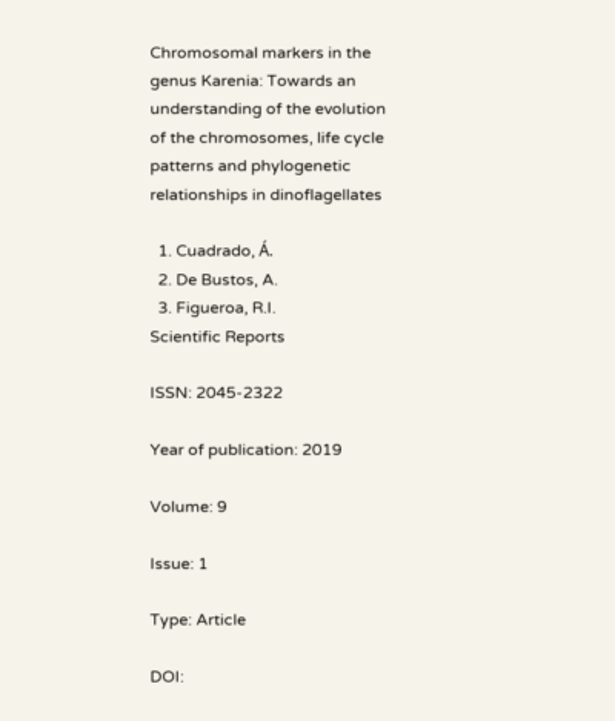Chromosomal markers in the genus Karenia: Towards an understanding of the evolution of the chromosomes, life cycle patterns and phylogenetic relationships in dinoflagellates

  1. Cuadrado, Á.
  2. De Bustos, A.
  3. Figueroa, R.I.
Scientific Reports

ISSN: 2045-2322

Year of publication: 2019

Volume: 9

Issue: 1

Type: Article

DOI: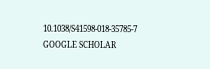10.1038/S41598-018-35785-7 GOOGLE SCHOLAR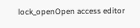lock_openOpen access editor